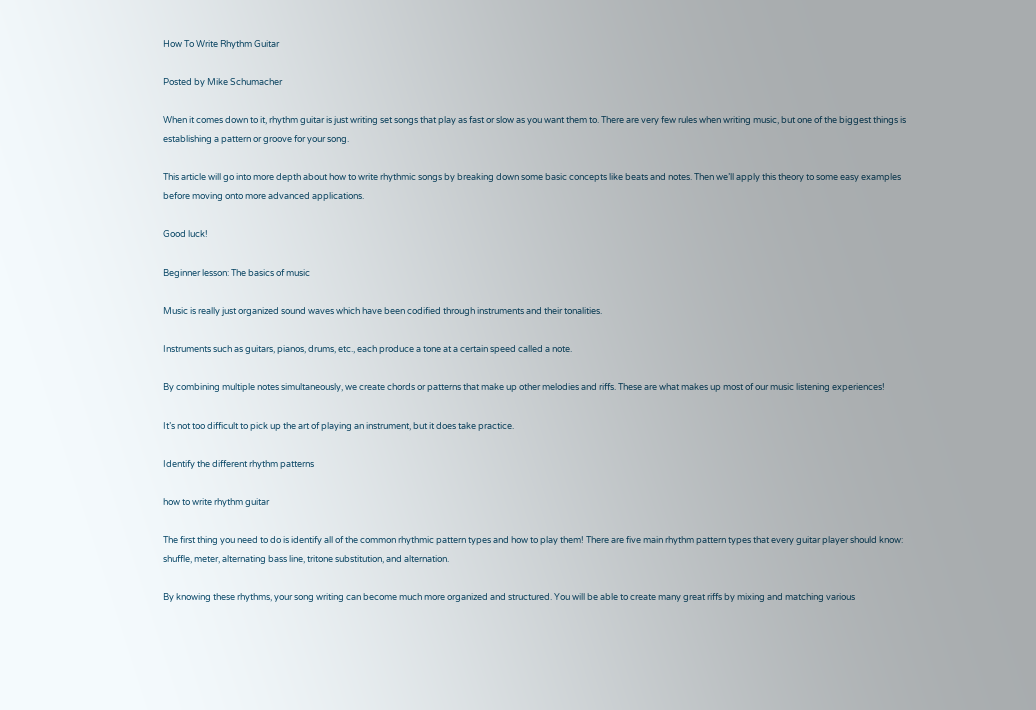How To Write Rhythm Guitar

Posted by Mike Schumacher

When it comes down to it, rhythm guitar is just writing set songs that play as fast or slow as you want them to. There are very few rules when writing music, but one of the biggest things is establishing a pattern or groove for your song.

This article will go into more depth about how to write rhythmic songs by breaking down some basic concepts like beats and notes. Then we’ll apply this theory to some easy examples before moving onto more advanced applications.

Good luck!

Beginner lesson: The basics of music

Music is really just organized sound waves which have been codified through instruments and their tonalities.

Instruments such as guitars, pianos, drums, etc., each produce a tone at a certain speed called a note.

By combining multiple notes simultaneously, we create chords or patterns that make up other melodies and riffs. These are what makes up most of our music listening experiences!

It’s not too difficult to pick up the art of playing an instrument, but it does take practice.

Identify the different rhythm patterns

how to write rhythm guitar

The first thing you need to do is identify all of the common rhythmic pattern types and how to play them! There are five main rhythm pattern types that every guitar player should know: shuffle, meter, alternating bass line, tritone substitution, and alternation.

By knowing these rhythms, your song writing can become much more organized and structured. You will be able to create many great riffs by mixing and matching various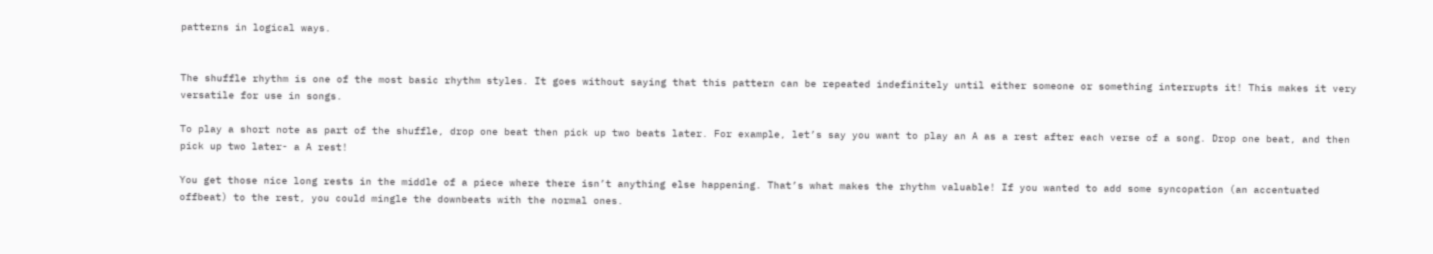patterns in logical ways.


The shuffle rhythm is one of the most basic rhythm styles. It goes without saying that this pattern can be repeated indefinitely until either someone or something interrupts it! This makes it very versatile for use in songs.

To play a short note as part of the shuffle, drop one beat then pick up two beats later. For example, let’s say you want to play an A as a rest after each verse of a song. Drop one beat, and then pick up two later- a A rest!

You get those nice long rests in the middle of a piece where there isn’t anything else happening. That’s what makes the rhythm valuable! If you wanted to add some syncopation (an accentuated offbeat) to the rest, you could mingle the downbeats with the normal ones.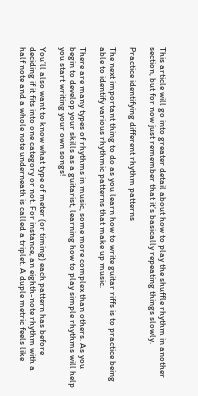This article will go into greater detail about how to play the shuffle rhythm in another section, but for now just remember that it’s basically repeating things slowly.

Practice identifying different rhythm patterns

The next important thing to do as you learn how to write guitar riffs is to practice being able to identify various rhythmic patterns that make up music.

There are many types of rhythms in music, some more complex than others. As you begin to develop your skills as a guitarist, learning how to play simple rhythms will help you start writing your own songs!

You’ll also want to know what type of meter (or timing) each pattern has before deciding if it fits into one category or not. For instance, an eighth-note rhythm with a half note and a whole note underneath is called a triplet. A duple metric feels like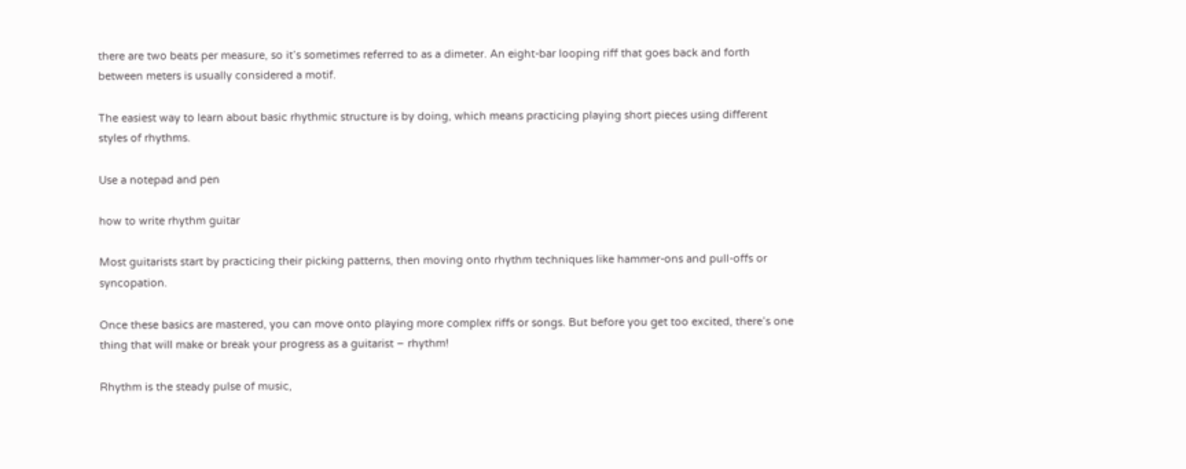there are two beats per measure, so it’s sometimes referred to as a dimeter. An eight-bar looping riff that goes back and forth between meters is usually considered a motif.

The easiest way to learn about basic rhythmic structure is by doing, which means practicing playing short pieces using different styles of rhythms.

Use a notepad and pen

how to write rhythm guitar

Most guitarists start by practicing their picking patterns, then moving onto rhythm techniques like hammer-ons and pull-offs or syncopation.

Once these basics are mastered, you can move onto playing more complex riffs or songs. But before you get too excited, there’s one thing that will make or break your progress as a guitarist – rhythm!

Rhythm is the steady pulse of music,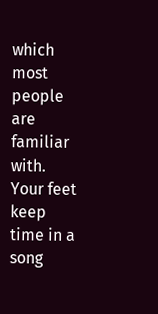which most people are familiar with. Your feet keep time in a song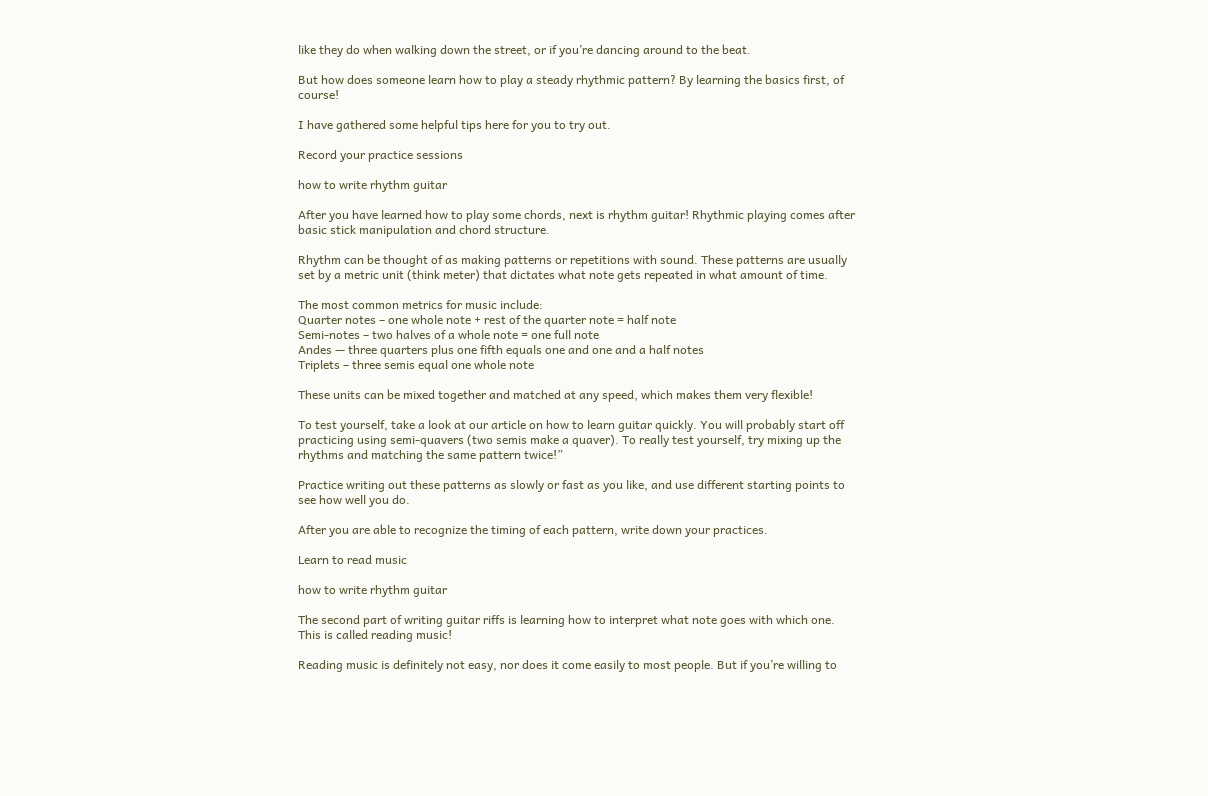like they do when walking down the street, or if you’re dancing around to the beat.

But how does someone learn how to play a steady rhythmic pattern? By learning the basics first, of course!

I have gathered some helpful tips here for you to try out.

Record your practice sessions

how to write rhythm guitar

After you have learned how to play some chords, next is rhythm guitar! Rhythmic playing comes after basic stick manipulation and chord structure.

Rhythm can be thought of as making patterns or repetitions with sound. These patterns are usually set by a metric unit (think meter) that dictates what note gets repeated in what amount of time.

The most common metrics for music include:
Quarter notes – one whole note + rest of the quarter note = half note
Semi-notes – two halves of a whole note = one full note
Andes — three quarters plus one fifth equals one and one and a half notes
Triplets – three semis equal one whole note

These units can be mixed together and matched at any speed, which makes them very flexible!

To test yourself, take a look at our article on how to learn guitar quickly. You will probably start off practicing using semi-quavers (two semis make a quaver). To really test yourself, try mixing up the rhythms and matching the same pattern twice!”

Practice writing out these patterns as slowly or fast as you like, and use different starting points to see how well you do.

After you are able to recognize the timing of each pattern, write down your practices.

Learn to read music

how to write rhythm guitar

The second part of writing guitar riffs is learning how to interpret what note goes with which one. This is called reading music!

Reading music is definitely not easy, nor does it come easily to most people. But if you’re willing to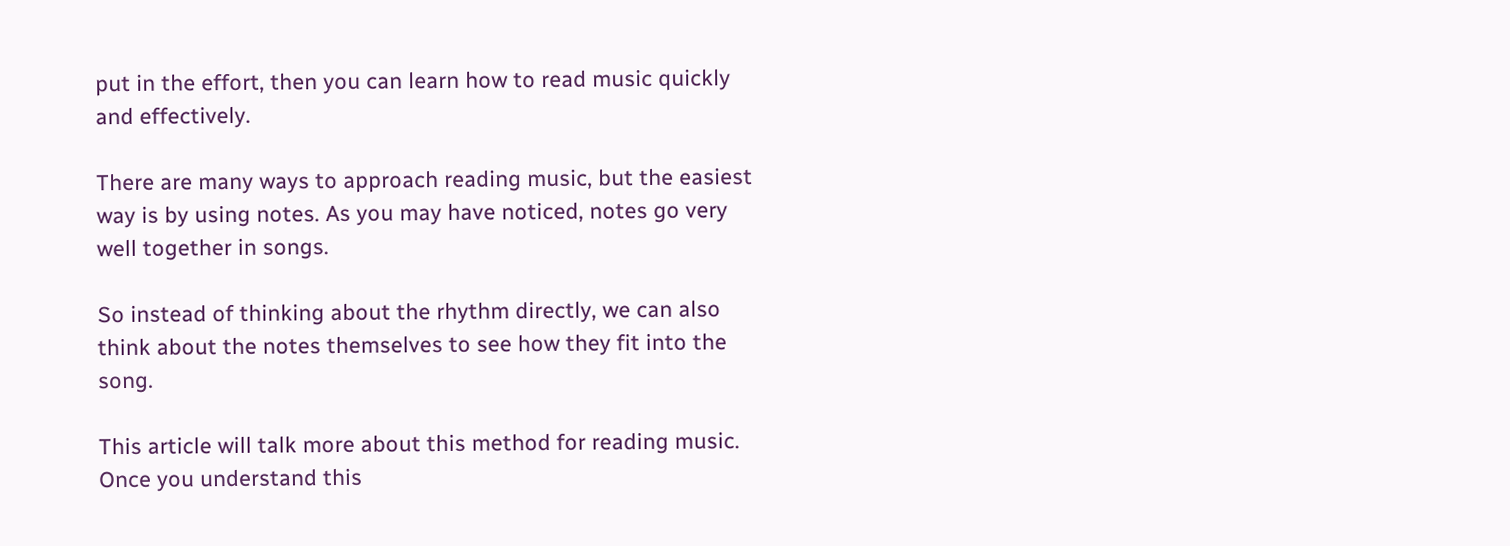put in the effort, then you can learn how to read music quickly and effectively.

There are many ways to approach reading music, but the easiest way is by using notes. As you may have noticed, notes go very well together in songs.

So instead of thinking about the rhythm directly, we can also think about the notes themselves to see how they fit into the song.

This article will talk more about this method for reading music. Once you understand this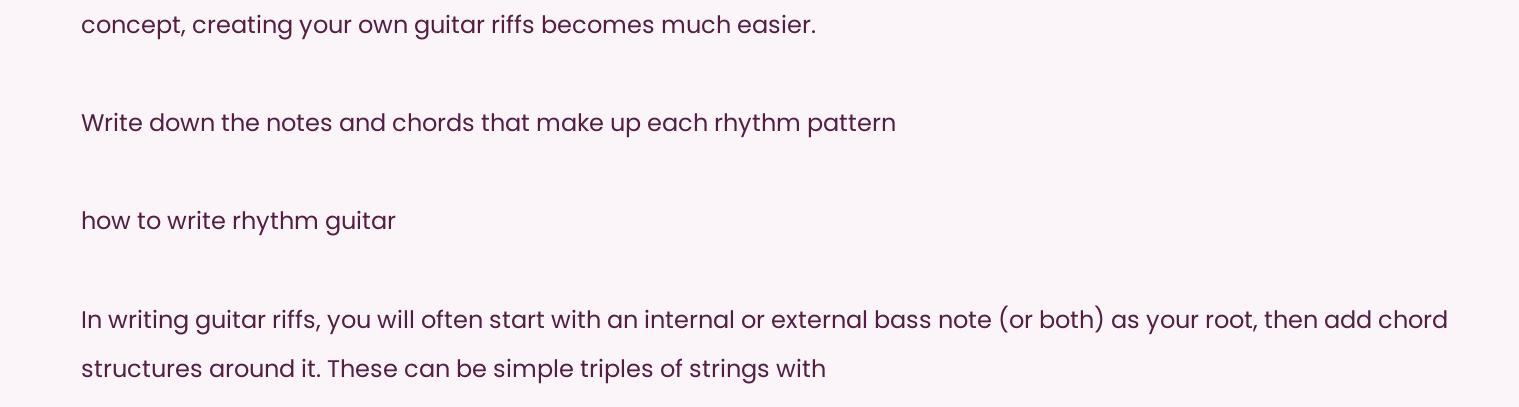concept, creating your own guitar riffs becomes much easier.

Write down the notes and chords that make up each rhythm pattern

how to write rhythm guitar

In writing guitar riffs, you will often start with an internal or external bass note (or both) as your root, then add chord structures around it. These can be simple triples of strings with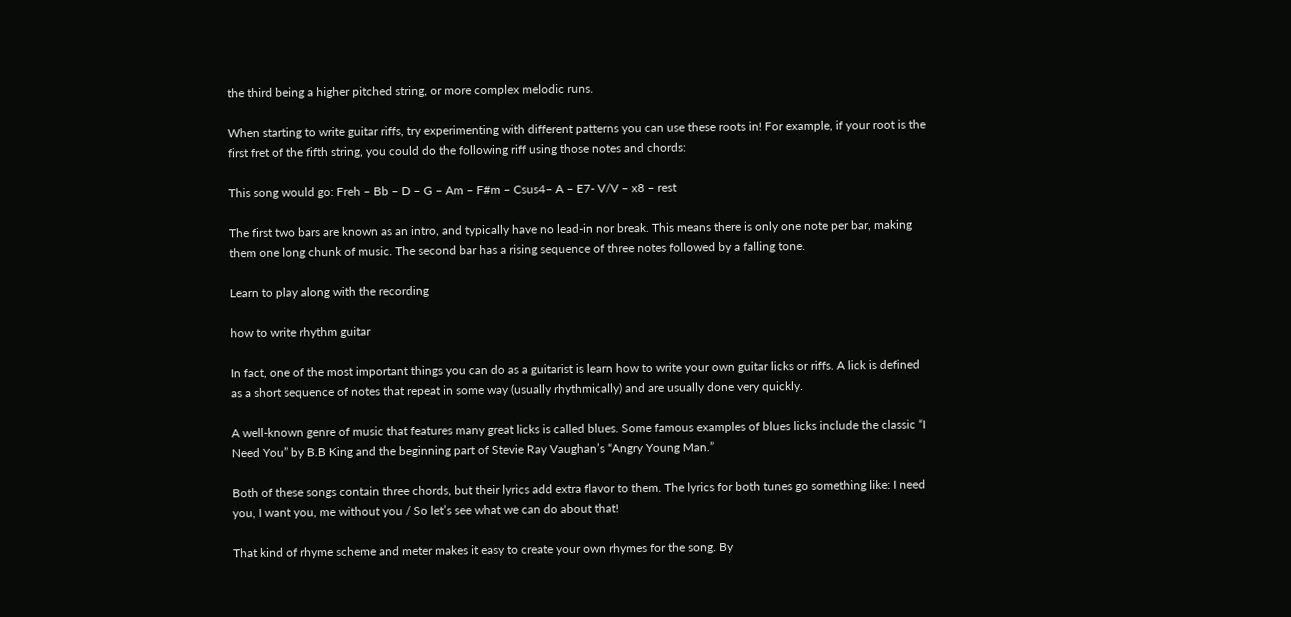the third being a higher pitched string, or more complex melodic runs.

When starting to write guitar riffs, try experimenting with different patterns you can use these roots in! For example, if your root is the first fret of the fifth string, you could do the following riff using those notes and chords:

This song would go: Freh – Bb – D – G – Am – F#m – Csus4– A – E7- V/V – x8 – rest

The first two bars are known as an intro, and typically have no lead-in nor break. This means there is only one note per bar, making them one long chunk of music. The second bar has a rising sequence of three notes followed by a falling tone.

Learn to play along with the recording

how to write rhythm guitar

In fact, one of the most important things you can do as a guitarist is learn how to write your own guitar licks or riffs. A lick is defined as a short sequence of notes that repeat in some way (usually rhythmically) and are usually done very quickly.

A well-known genre of music that features many great licks is called blues. Some famous examples of blues licks include the classic “I Need You” by B.B King and the beginning part of Stevie Ray Vaughan’s “Angry Young Man.”

Both of these songs contain three chords, but their lyrics add extra flavor to them. The lyrics for both tunes go something like: I need you, I want you, me without you / So let’s see what we can do about that!

That kind of rhyme scheme and meter makes it easy to create your own rhymes for the song. By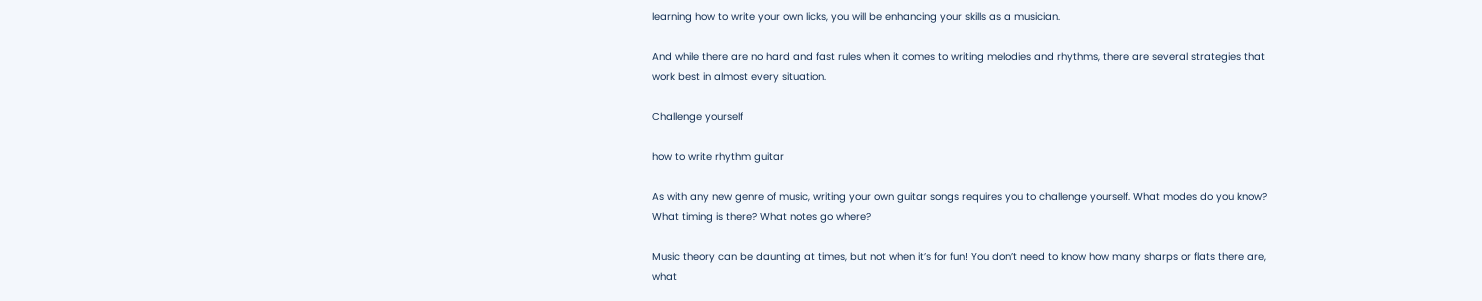learning how to write your own licks, you will be enhancing your skills as a musician.

And while there are no hard and fast rules when it comes to writing melodies and rhythms, there are several strategies that work best in almost every situation.

Challenge yourself

how to write rhythm guitar

As with any new genre of music, writing your own guitar songs requires you to challenge yourself. What modes do you know? What timing is there? What notes go where?

Music theory can be daunting at times, but not when it’s for fun! You don’t need to know how many sharps or flats there are, what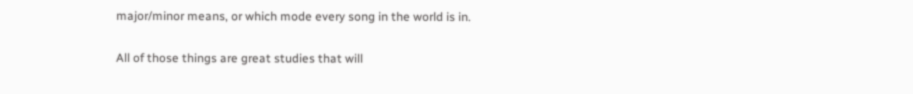major/minor means, or which mode every song in the world is in.

All of those things are great studies that will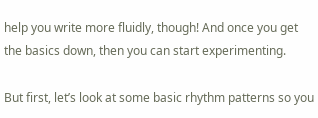help you write more fluidly, though! And once you get the basics down, then you can start experimenting.

But first, let’s look at some basic rhythm patterns so you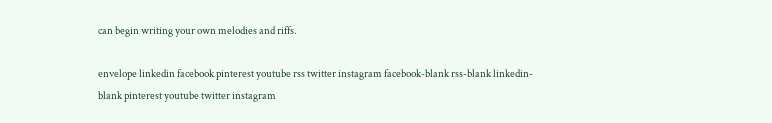can begin writing your own melodies and riffs.

envelope linkedin facebook pinterest youtube rss twitter instagram facebook-blank rss-blank linkedin-blank pinterest youtube twitter instagram